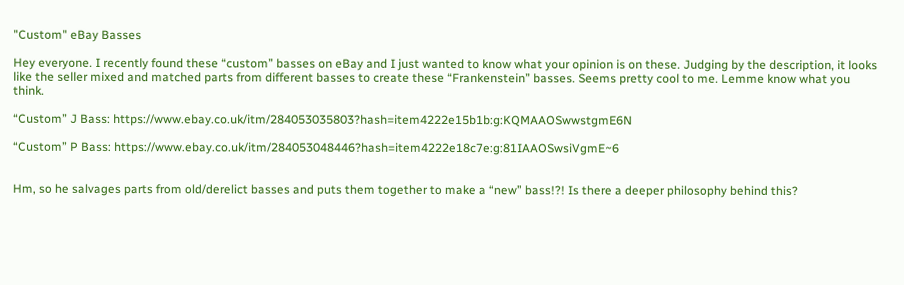"Custom" eBay Basses

Hey everyone. I recently found these “custom” basses on eBay and I just wanted to know what your opinion is on these. Judging by the description, it looks like the seller mixed and matched parts from different basses to create these “Frankenstein” basses. Seems pretty cool to me. Lemme know what you think.

“Custom” J Bass: https://www.ebay.co.uk/itm/284053035803?hash=item4222e15b1b:g:KQMAAOSwwstgmE6N

“Custom” P Bass: https://www.ebay.co.uk/itm/284053048446?hash=item4222e18c7e:g:81IAAOSwsiVgmE~6


Hm, so he salvages parts from old/derelict basses and puts them together to make a “new” bass!?! Is there a deeper philosophy behind this?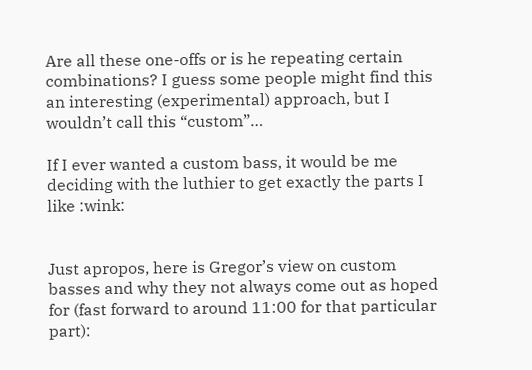Are all these one-offs or is he repeating certain combinations? I guess some people might find this an interesting (experimental) approach, but I wouldn’t call this “custom”…

If I ever wanted a custom bass, it would be me deciding with the luthier to get exactly the parts I like :wink:


Just apropos, here is Gregor’s view on custom basses and why they not always come out as hoped for (fast forward to around 11:00 for that particular part):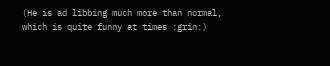(He is ad libbing much more than normal, which is quite funny at times :grin:)